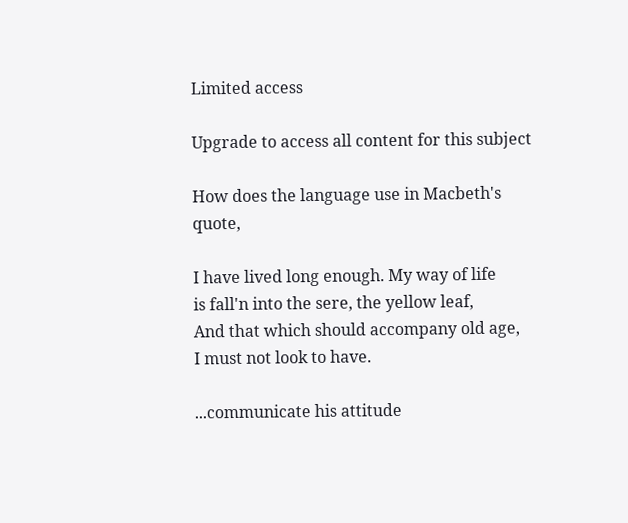Limited access

Upgrade to access all content for this subject

How does the language use in Macbeth's quote,

I have lived long enough. My way of life
is fall'n into the sere, the yellow leaf,
And that which should accompany old age,
I must not look to have.

...communicate his attitude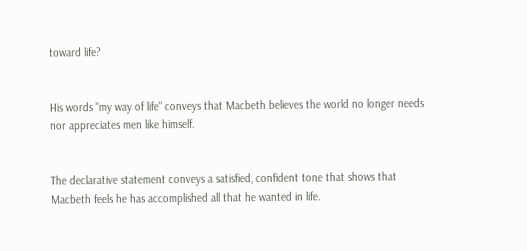toward life?


His words "my way of life" conveys that Macbeth believes the world no longer needs nor appreciates men like himself.


The declarative statement conveys a satisfied, confident tone that shows that Macbeth feels he has accomplished all that he wanted in life.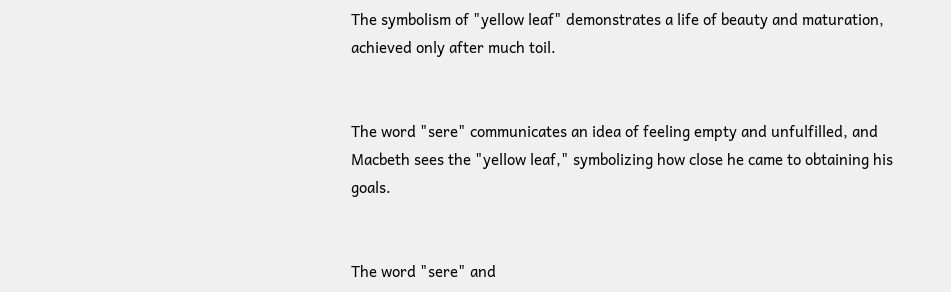The symbolism of "yellow leaf" demonstrates a life of beauty and maturation, achieved only after much toil.


The word "sere" communicates an idea of feeling empty and unfulfilled, and Macbeth sees the "yellow leaf," symbolizing how close he came to obtaining his goals.


The word "sere" and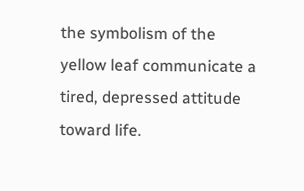the symbolism of the yellow leaf communicate a tired, depressed attitude toward life.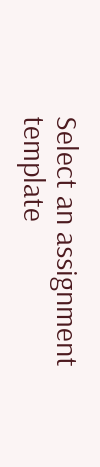Select an assignment template